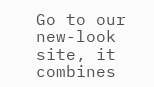Go to our new-look site, it combines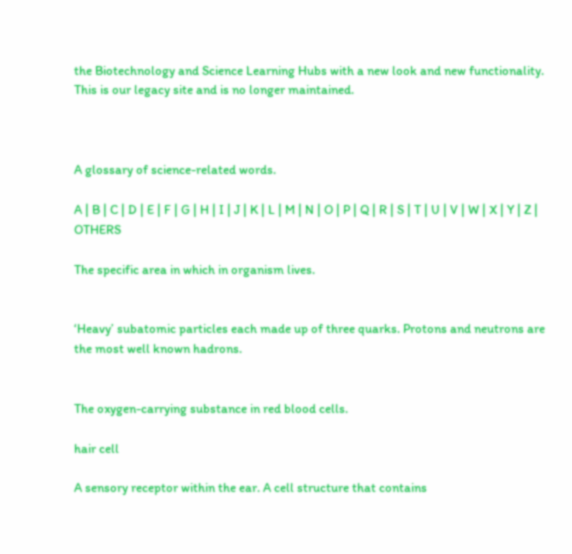the Biotechnology and Science Learning Hubs with a new look and new functionality. This is our legacy site and is no longer maintained.



A glossary of science-related words.

A | B | C | D | E | F | G | H | I | J | K | L | M | N | O | P | Q | R | S | T | U | V | W | X | Y | Z | OTHERS

The specific area in which in organism lives.


‘Heavy’ subatomic particles each made up of three quarks. Protons and neutrons are the most well known hadrons.


The oxygen-carrying substance in red blood cells.

hair cell

A sensory receptor within the ear. A cell structure that contains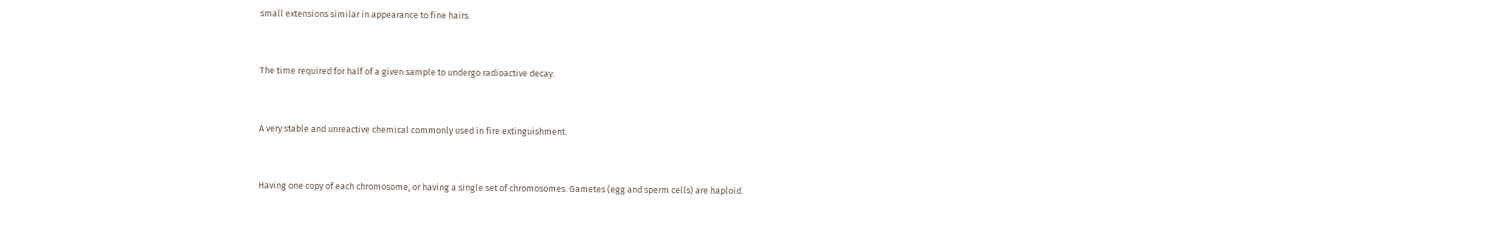small extensions similar in appearance to fine hairs.


The time required for half of a given sample to undergo radioactive decay.


A very stable and unreactive chemical commonly used in fire extinguishment.


Having one copy of each chromosome, or having a single set of chromosomes. Gametes (egg and sperm cells) are haploid.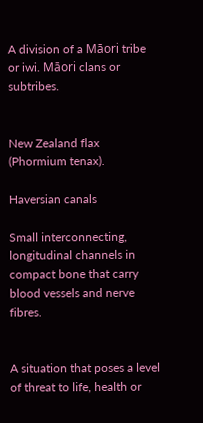A division of a Māori tribe or iwi. Māori clans or subtribes.


New Zealand flax (Phormium tenax).

Haversian canals

Small interconnecting, longitudinal channels in compact bone that carry blood vessels and nerve fibres.


A situation that poses a level of threat to life, health or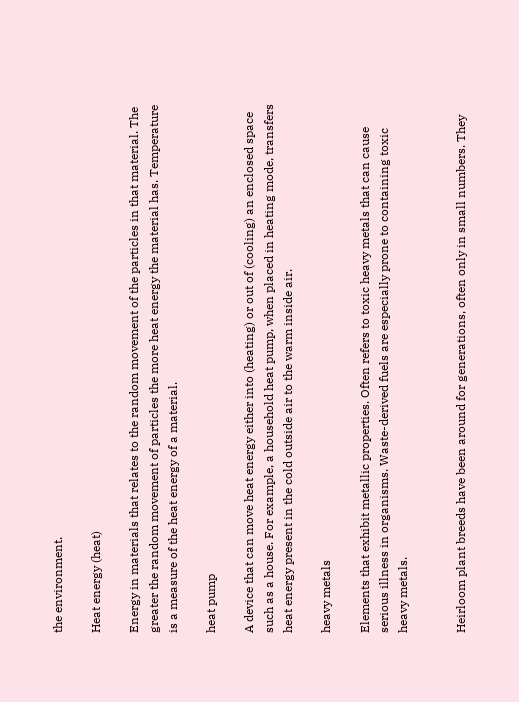the environment.

Heat energy (heat)

Energy in materials that relates to the random movement of the particles in that material. The greater the random movement of particles the more heat energy the material has. Temperature is a measure of the heat energy of a material.

heat pump

A device that can move heat energy either into (heating) or out of (cooling) an enclosed space such as a house. For example, a household heat pump, when placed in heating mode, transfers heat energy present in the cold outside air to the warm inside air.

heavy metals

Elements that exhibit metallic properties. Often refers to toxic heavy metals that can cause serious illness in organisms. Waste-derived fuels are especially prone to containing toxic heavy metals.


Heirloom plant breeds have been around for generations, often only in small numbers. They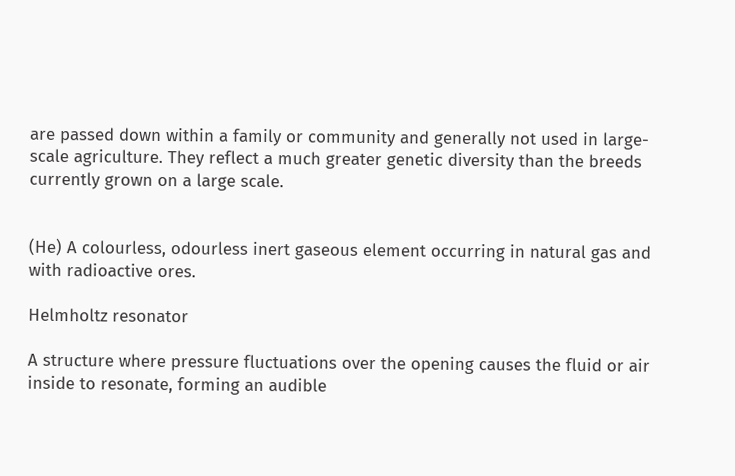are passed down within a family or community and generally not used in large-scale agriculture. They reflect a much greater genetic diversity than the breeds currently grown on a large scale.


(He) A colourless, odourless inert gaseous element occurring in natural gas and with radioactive ores.

Helmholtz resonator

A structure where pressure fluctuations over the opening causes the fluid or air inside to resonate, forming an audible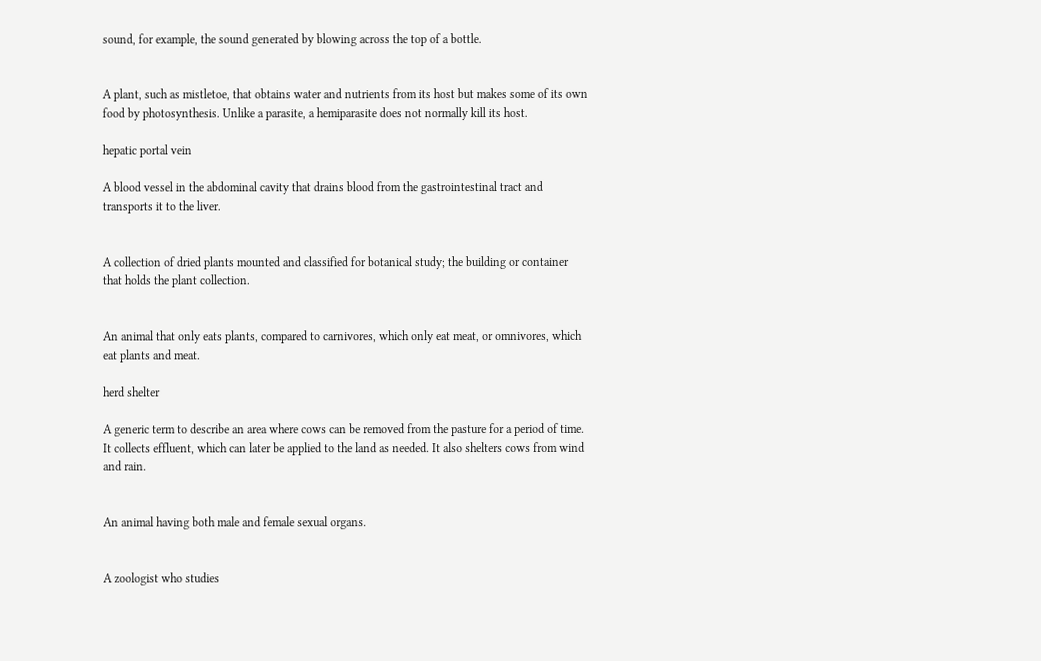sound, for example, the sound generated by blowing across the top of a bottle.


A plant, such as mistletoe, that obtains water and nutrients from its host but makes some of its own food by photosynthesis. Unlike a parasite, a hemiparasite does not normally kill its host.

hepatic portal vein

A blood vessel in the abdominal cavity that drains blood from the gastrointestinal tract and transports it to the liver.


A collection of dried plants mounted and classified for botanical study; the building or container that holds the plant collection.


An animal that only eats plants, compared to carnivores, which only eat meat, or omnivores, which eat plants and meat.

herd shelter

A generic term to describe an area where cows can be removed from the pasture for a period of time. It collects effluent, which can later be applied to the land as needed. It also shelters cows from wind and rain.


An animal having both male and female sexual organs.


A zoologist who studies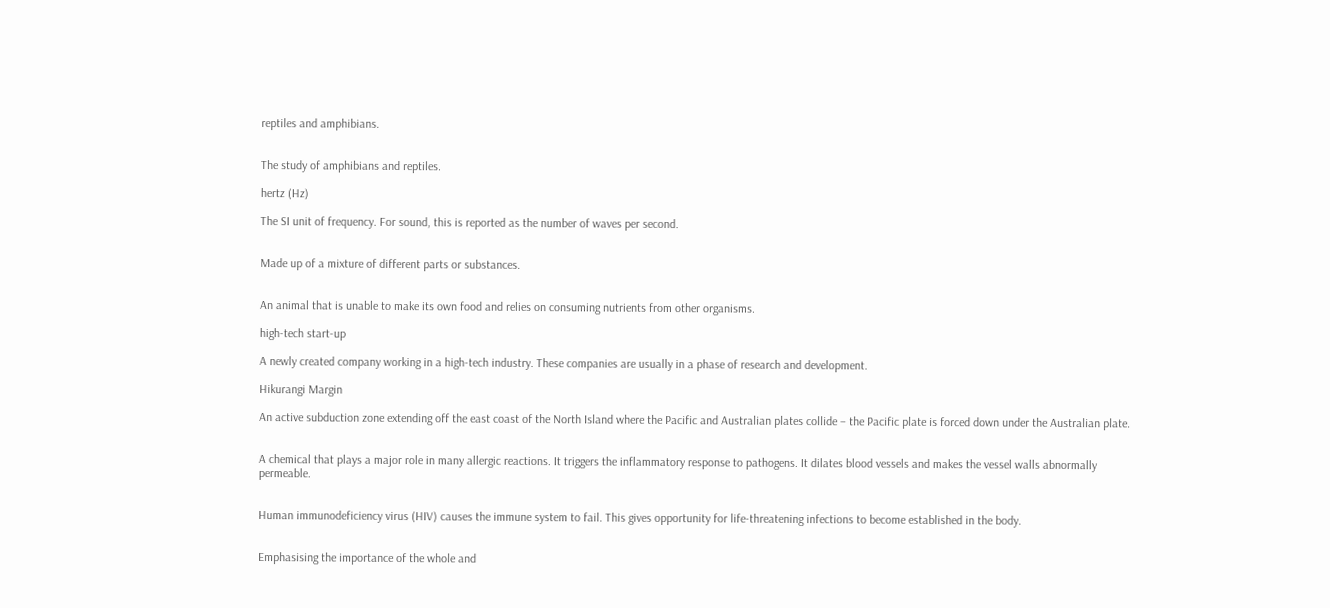reptiles and amphibians.


The study of amphibians and reptiles.

hertz (Hz)

The SI unit of frequency. For sound, this is reported as the number of waves per second.


Made up of a mixture of different parts or substances.


An animal that is unable to make its own food and relies on consuming nutrients from other organisms.

high-tech start-up

A newly created company working in a high-tech industry. These companies are usually in a phase of research and development.

Hikurangi Margin

An active subduction zone extending off the east coast of the North Island where the Pacific and Australian plates collide – the Pacific plate is forced down under the Australian plate.


A chemical that plays a major role in many allergic reactions. It triggers the inflammatory response to pathogens. It dilates blood vessels and makes the vessel walls abnormally permeable.


Human immunodeficiency virus (HIV) causes the immune system to fail. This gives opportunity for life-threatening infections to become established in the body.


Emphasising the importance of the whole and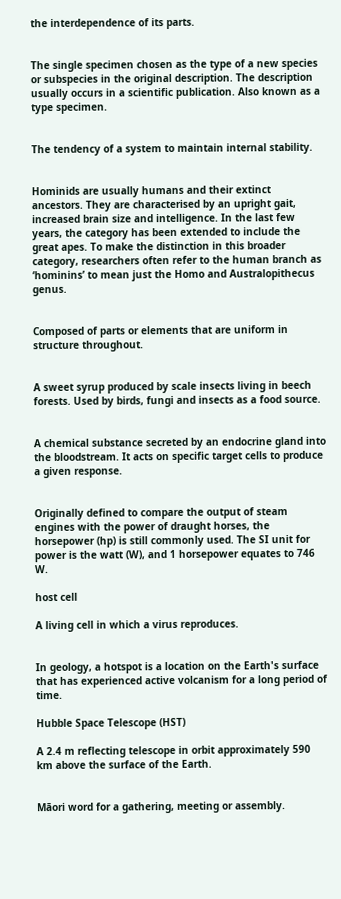the interdependence of its parts.


The single specimen chosen as the type of a new species or subspecies in the original description. The description usually occurs in a scientific publication. Also known as a type specimen.


The tendency of a system to maintain internal stability.


Hominids are usually humans and their extinct ancestors. They are characterised by an upright gait, increased brain size and intelligence. In the last few years, the category has been extended to include the great apes. To make the distinction in this broader category, researchers often refer to the human branch as ‘hominins’ to mean just the Homo and Australopithecus genus.


Composed of parts or elements that are uniform in structure throughout.


A sweet syrup produced by scale insects living in beech forests. Used by birds, fungi and insects as a food source.


A chemical substance secreted by an endocrine gland into the bloodstream. It acts on specific target cells to produce a given response.


Originally defined to compare the output of steam engines with the power of draught horses, the horsepower (hp) is still commonly used. The SI unit for power is the watt (W), and 1 horsepower equates to 746 W.

host cell

A living cell in which a virus reproduces.


In geology, a hotspot is a location on the Earth's surface that has experienced active volcanism for a long period of time.

Hubble Space Telescope (HST)

A 2.4 m reflecting telescope in orbit approximately 590 km above the surface of the Earth.


Māori word for a gathering, meeting or assembly.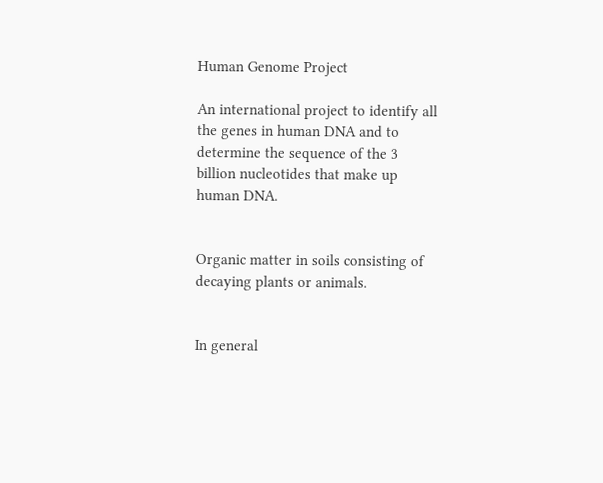Human Genome Project

An international project to identify all the genes in human DNA and to determine the sequence of the 3 billion nucleotides that make up human DNA.


Organic matter in soils consisting of decaying plants or animals.


In general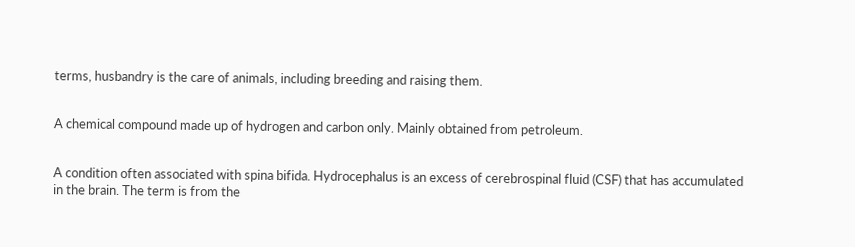terms, husbandry is the care of animals, including breeding and raising them.


A chemical compound made up of hydrogen and carbon only. Mainly obtained from petroleum.


A condition often associated with spina bifida. Hydrocephalus is an excess of cerebrospinal fluid (CSF) that has accumulated in the brain. The term is from the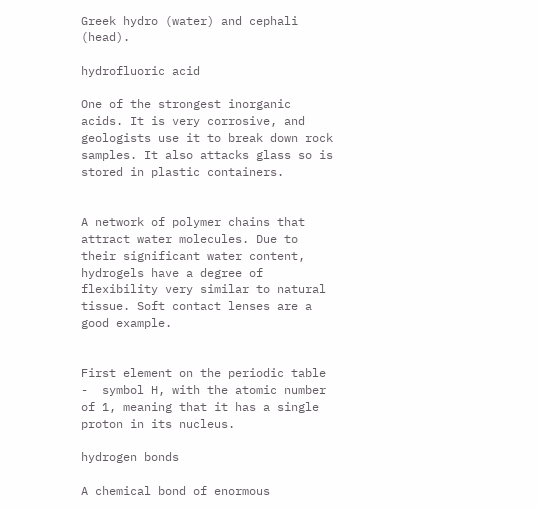Greek hydro (water) and cephali (head).

hydrofluoric acid

One of the strongest inorganic acids. It is very corrosive, and geologists use it to break down rock samples. It also attacks glass so is stored in plastic containers.


A network of polymer chains that attract water molecules. Due to their significant water content, hydrogels have a degree of flexibility very similar to natural tissue. Soft contact lenses are a good example.


First element on the periodic table -  symbol H, with the atomic number of 1, meaning that it has a single proton in its nucleus.

hydrogen bonds

A chemical bond of enormous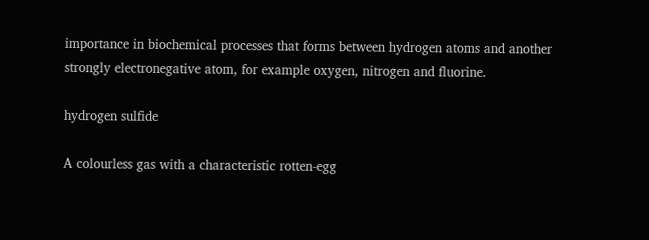importance in biochemical processes that forms between hydrogen atoms and another strongly electronegative atom, for example oxygen, nitrogen and fluorine.

hydrogen sulfide

A colourless gas with a characteristic rotten-egg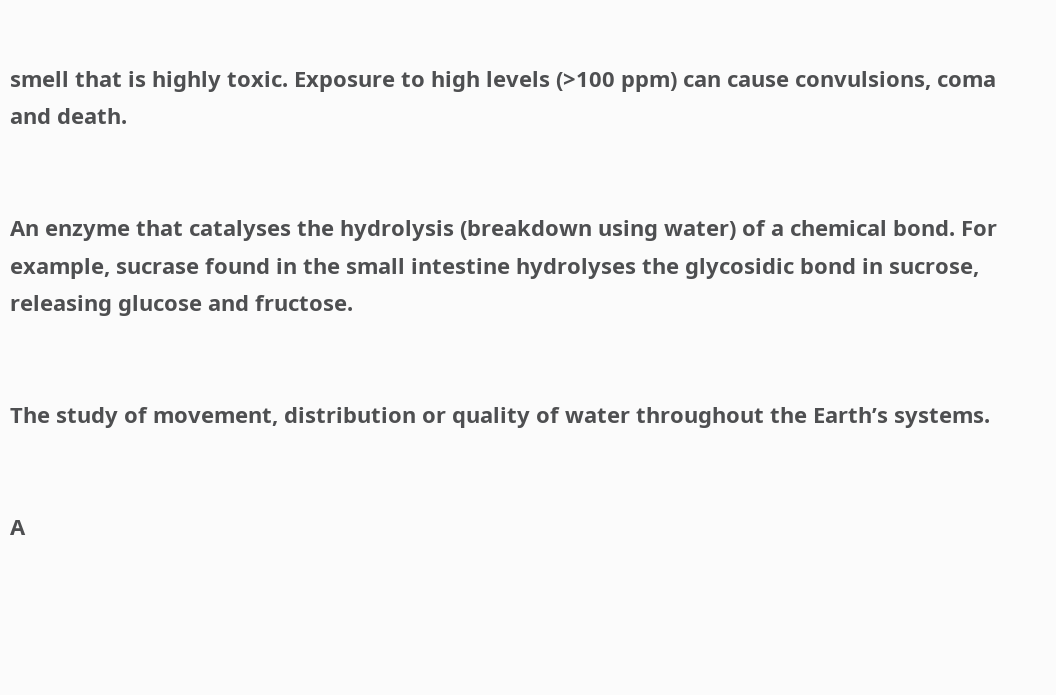smell that is highly toxic. Exposure to high levels (>100 ppm) can cause convulsions, coma and death.


An enzyme that catalyses the hydrolysis (breakdown using water) of a chemical bond. For example, sucrase found in the small intestine hydrolyses the glycosidic bond in sucrose, releasing glucose and fructose.


The study of movement, distribution or quality of water throughout the Earth’s systems.


A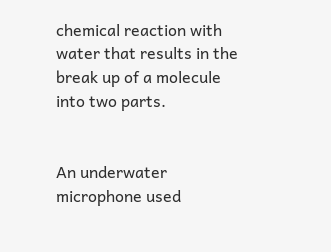chemical reaction with water that results in the break up of a molecule into two parts.


An underwater microphone used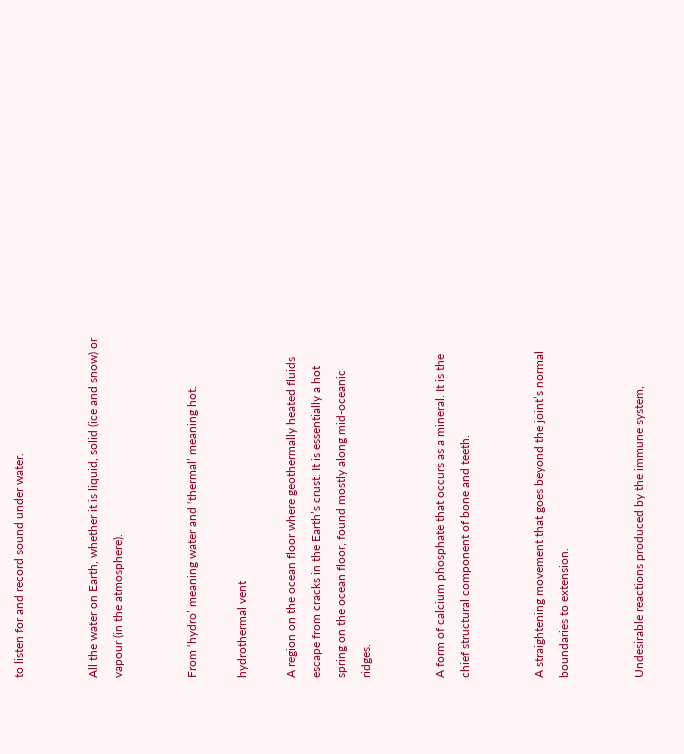to listen for and record sound under water.


All the water on Earth, whether it is liquid, solid (ice and snow) or vapour (in the atmosphere).


From ‘hydro’ meaning water and ‘thermal’ meaning hot.

hydrothermal vent

A region on the ocean floor where geothermally heated fluids escape from cracks in the Earth’s crust. It is essentially a hot spring on the ocean floor, found mostly along mid-oceanic ridges.


A form of calcium phosphate that occurs as a mineral. It is the chief structural component of bone and teeth.


A straightening movement that goes beyond the joint’s normal boundaries to extension.


Undesirable reactions produced by the immune system,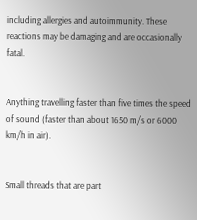including allergies and autoimmunity. These reactions may be damaging and are occasionally fatal.


Anything travelling faster than five times the speed of sound (faster than about 1650 m/s or 6000 km/h in air).


Small threads that are part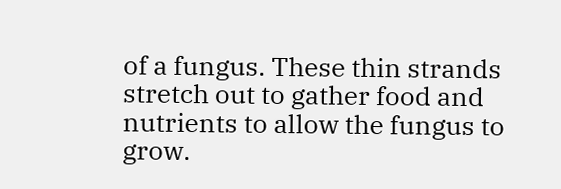of a fungus. These thin strands stretch out to gather food and nutrients to allow the fungus to grow.